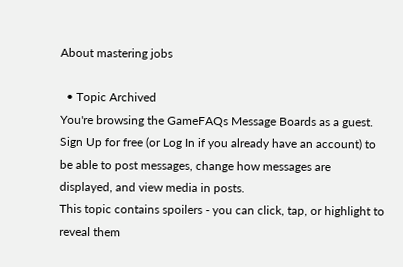About mastering jobs

  • Topic Archived
You're browsing the GameFAQs Message Boards as a guest. Sign Up for free (or Log In if you already have an account) to be able to post messages, change how messages are displayed, and view media in posts.
This topic contains spoilers - you can click, tap, or highlight to reveal them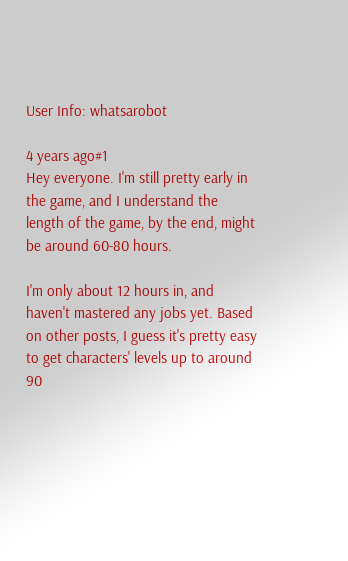User Info: whatsarobot

4 years ago#1
Hey everyone. I'm still pretty early in the game, and I understand the length of the game, by the end, might be around 60-80 hours.

I'm only about 12 hours in, and haven't mastered any jobs yet. Based on other posts, I guess it's pretty easy to get characters' levels up to around 90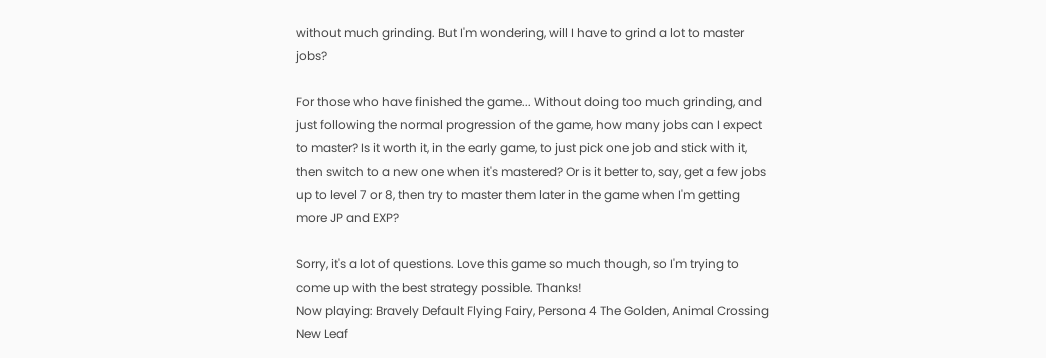without much grinding. But I'm wondering, will I have to grind a lot to master jobs?

For those who have finished the game... Without doing too much grinding, and just following the normal progression of the game, how many jobs can I expect to master? Is it worth it, in the early game, to just pick one job and stick with it, then switch to a new one when it's mastered? Or is it better to, say, get a few jobs up to level 7 or 8, then try to master them later in the game when I'm getting more JP and EXP?

Sorry, it's a lot of questions. Love this game so much though, so I'm trying to come up with the best strategy possible. Thanks!
Now playing: Bravely Default Flying Fairy, Persona 4 The Golden, Animal Crossing New Leaf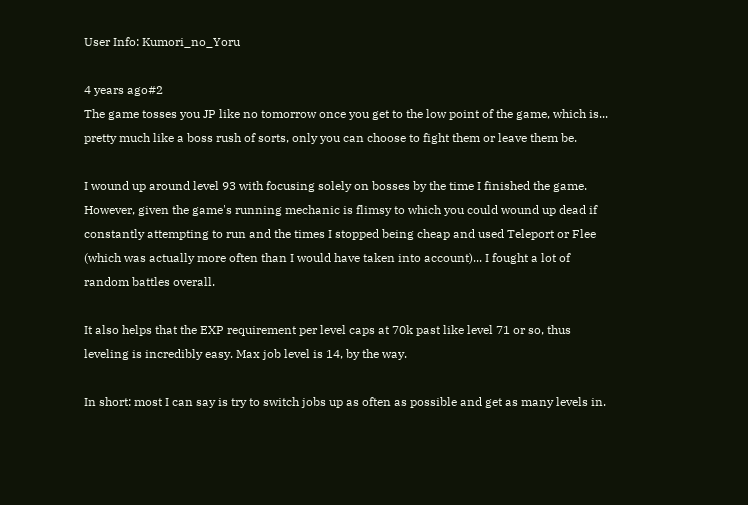User Info: Kumori_no_Yoru

4 years ago#2
The game tosses you JP like no tomorrow once you get to the low point of the game, which is... pretty much like a boss rush of sorts, only you can choose to fight them or leave them be.

I wound up around level 93 with focusing solely on bosses by the time I finished the game. However, given the game's running mechanic is flimsy to which you could wound up dead if constantly attempting to run and the times I stopped being cheap and used Teleport or Flee (which was actually more often than I would have taken into account)... I fought a lot of random battles overall.

It also helps that the EXP requirement per level caps at 70k past like level 71 or so, thus leveling is incredibly easy. Max job level is 14, by the way.

In short: most I can say is try to switch jobs up as often as possible and get as many levels in.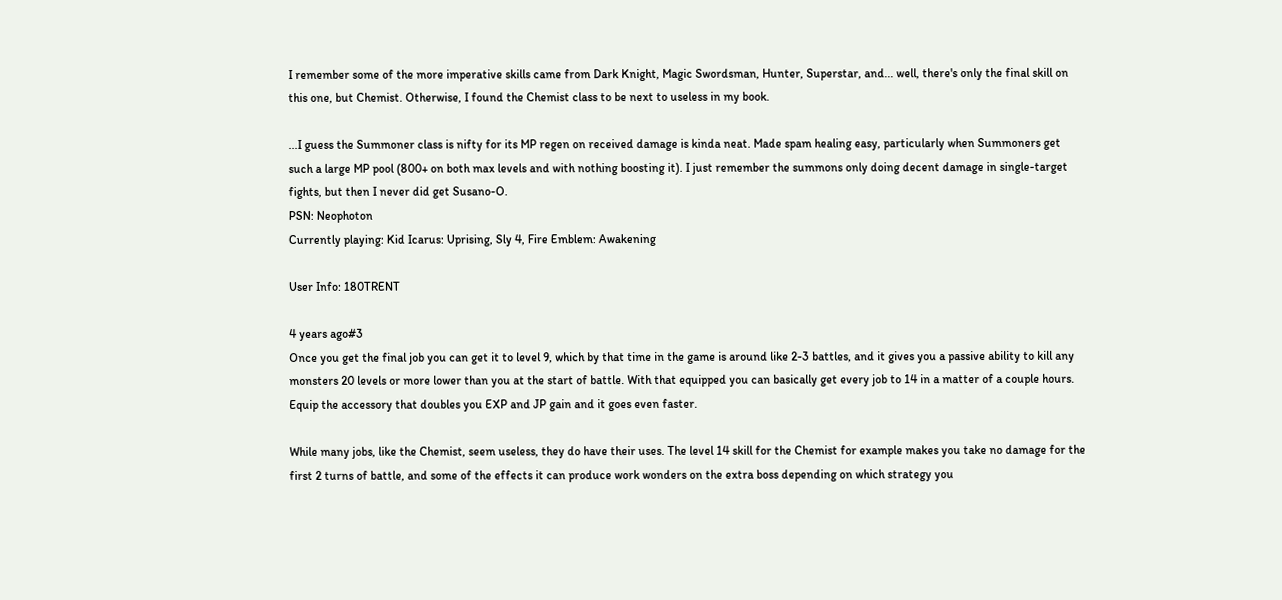I remember some of the more imperative skills came from Dark Knight, Magic Swordsman, Hunter, Superstar, and... well, there's only the final skill on this one, but Chemist. Otherwise, I found the Chemist class to be next to useless in my book.

...I guess the Summoner class is nifty for its MP regen on received damage is kinda neat. Made spam healing easy, particularly when Summoners get such a large MP pool (800+ on both max levels and with nothing boosting it). I just remember the summons only doing decent damage in single-target fights, but then I never did get Susano-O.
PSN: Neophoton
Currently playing: Kid Icarus: Uprising, Sly 4, Fire Emblem: Awakening

User Info: 180TRENT

4 years ago#3
Once you get the final job you can get it to level 9, which by that time in the game is around like 2-3 battles, and it gives you a passive ability to kill any monsters 20 levels or more lower than you at the start of battle. With that equipped you can basically get every job to 14 in a matter of a couple hours. Equip the accessory that doubles you EXP and JP gain and it goes even faster.

While many jobs, like the Chemist, seem useless, they do have their uses. The level 14 skill for the Chemist for example makes you take no damage for the first 2 turns of battle, and some of the effects it can produce work wonders on the extra boss depending on which strategy you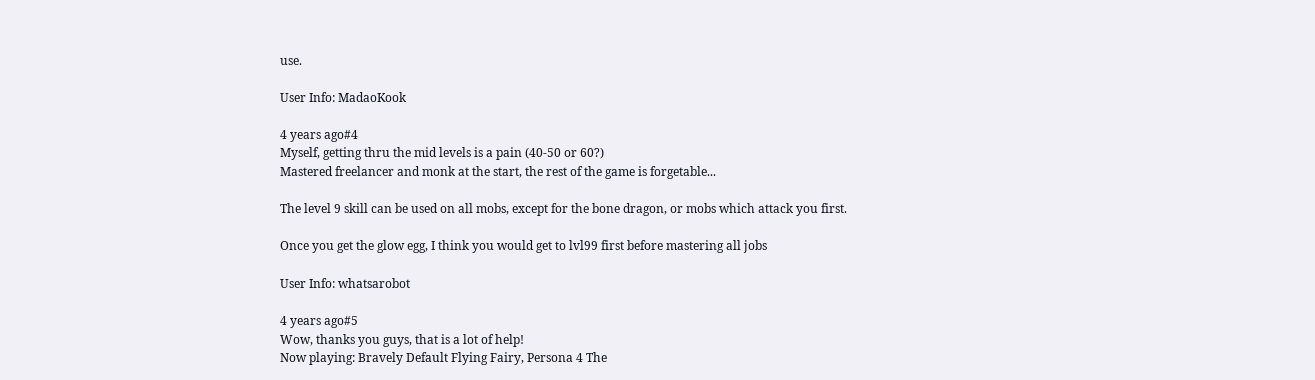use.

User Info: MadaoKook

4 years ago#4
Myself, getting thru the mid levels is a pain (40-50 or 60?)
Mastered freelancer and monk at the start, the rest of the game is forgetable...

The level 9 skill can be used on all mobs, except for the bone dragon, or mobs which attack you first.

Once you get the glow egg, I think you would get to lvl99 first before mastering all jobs

User Info: whatsarobot

4 years ago#5
Wow, thanks you guys, that is a lot of help!
Now playing: Bravely Default Flying Fairy, Persona 4 The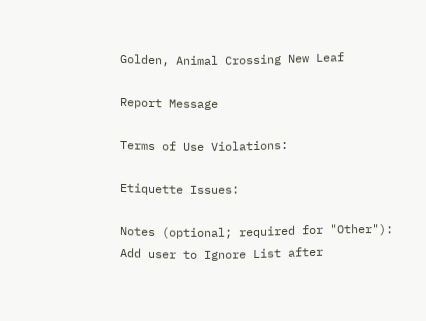Golden, Animal Crossing New Leaf

Report Message

Terms of Use Violations:

Etiquette Issues:

Notes (optional; required for "Other"):
Add user to Ignore List after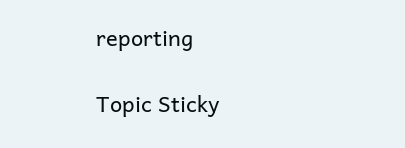reporting

Topic Sticky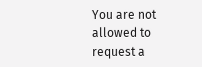You are not allowed to request a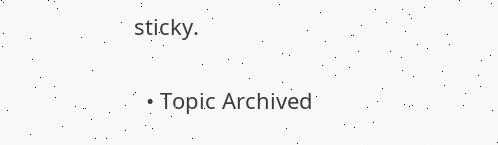sticky.

  • Topic Archived